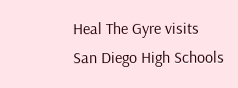Heal The Gyre visits San Diego High Schools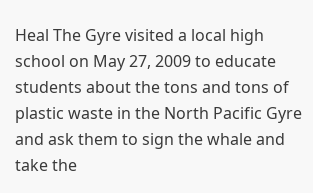Heal The Gyre visited a local high school on May 27, 2009 to educate students about the tons and tons of plastic waste in the North Pacific Gyre and ask them to sign the whale and take the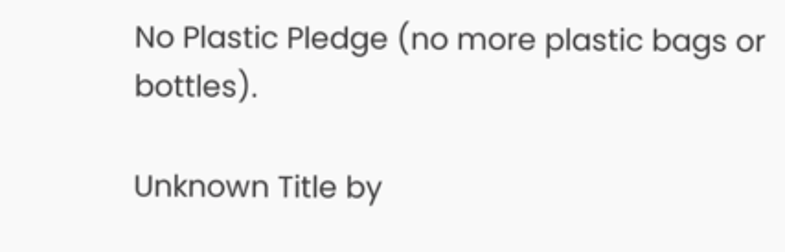No Plastic Pledge (no more plastic bags or bottles).

Unknown Title by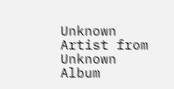Unknown Artist from Unknown Album